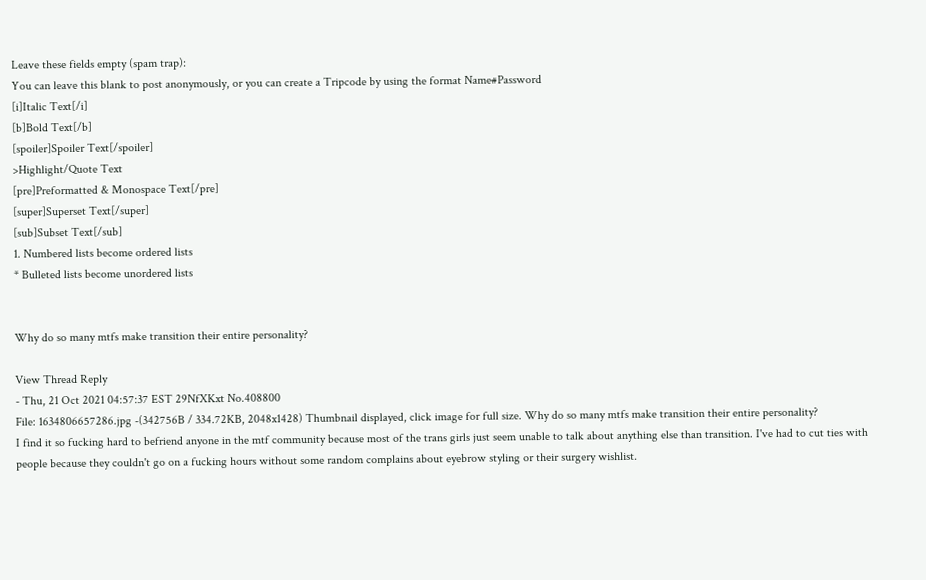Leave these fields empty (spam trap):
You can leave this blank to post anonymously, or you can create a Tripcode by using the format Name#Password
[i]Italic Text[/i]
[b]Bold Text[/b]
[spoiler]Spoiler Text[/spoiler]
>Highlight/Quote Text
[pre]Preformatted & Monospace Text[/pre]
[super]Superset Text[/super]
[sub]Subset Text[/sub]
1. Numbered lists become ordered lists
* Bulleted lists become unordered lists


Why do so many mtfs make transition their entire personality?

View Thread Reply
- Thu, 21 Oct 2021 04:57:37 EST 29NfXKxt No.408800
File: 1634806657286.jpg -(342756B / 334.72KB, 2048x1428) Thumbnail displayed, click image for full size. Why do so many mtfs make transition their entire personality?
I find it so fucking hard to befriend anyone in the mtf community because most of the trans girls just seem unable to talk about anything else than transition. I've had to cut ties with people because they couldn't go on a fucking hours without some random complains about eyebrow styling or their surgery wishlist.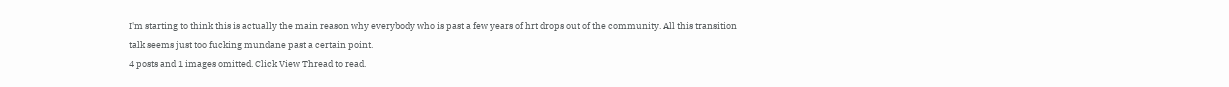I'm starting to think this is actually the main reason why everybody who is past a few years of hrt drops out of the community. All this transition talk seems just too fucking mundane past a certain point.
4 posts and 1 images omitted. Click View Thread to read.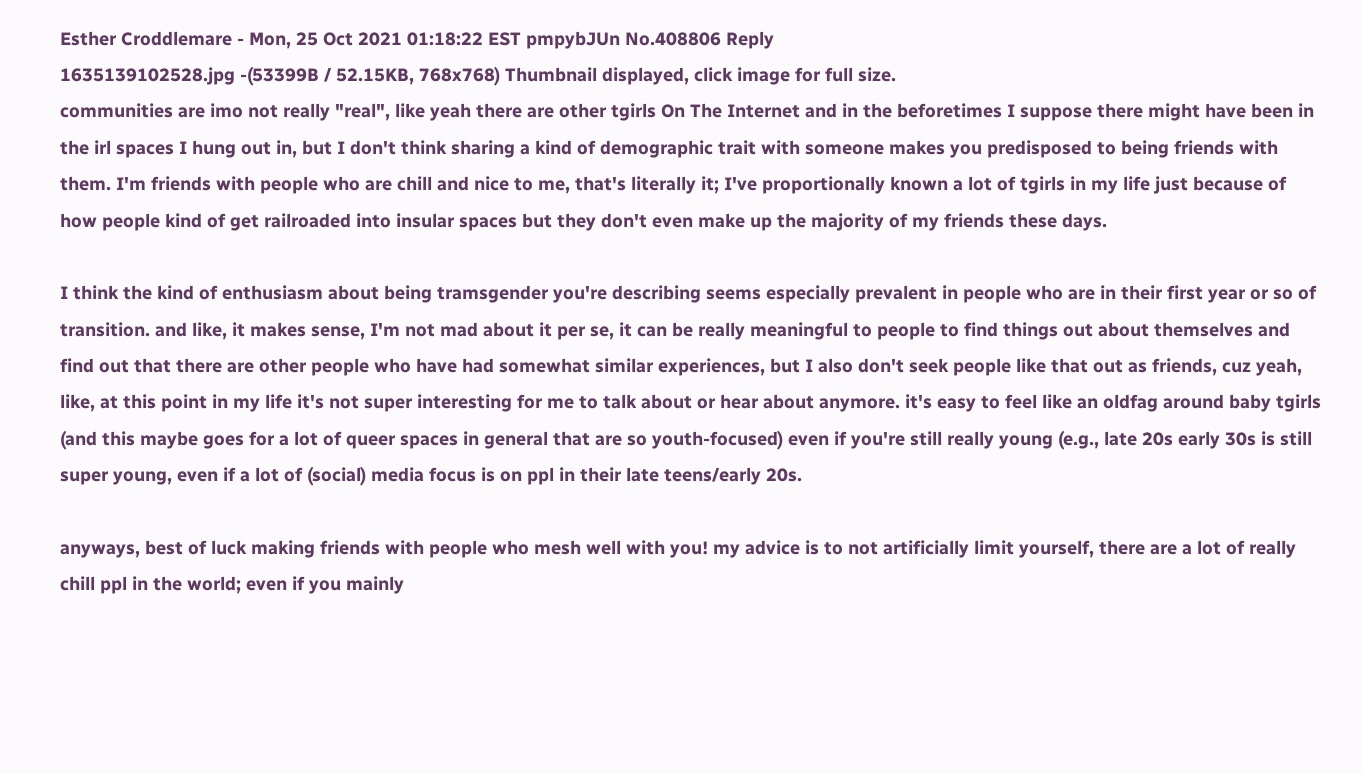Esther Croddlemare - Mon, 25 Oct 2021 01:18:22 EST pmpybJUn No.408806 Reply
1635139102528.jpg -(53399B / 52.15KB, 768x768) Thumbnail displayed, click image for full size.
communities are imo not really "real", like yeah there are other tgirls On The Internet and in the beforetimes I suppose there might have been in the irl spaces I hung out in, but I don't think sharing a kind of demographic trait with someone makes you predisposed to being friends with them. I'm friends with people who are chill and nice to me, that's literally it; I've proportionally known a lot of tgirls in my life just because of how people kind of get railroaded into insular spaces but they don't even make up the majority of my friends these days.

I think the kind of enthusiasm about being tramsgender you're describing seems especially prevalent in people who are in their first year or so of transition. and like, it makes sense, I'm not mad about it per se, it can be really meaningful to people to find things out about themselves and find out that there are other people who have had somewhat similar experiences, but I also don't seek people like that out as friends, cuz yeah, like, at this point in my life it's not super interesting for me to talk about or hear about anymore. it's easy to feel like an oldfag around baby tgirls (and this maybe goes for a lot of queer spaces in general that are so youth-focused) even if you're still really young (e.g., late 20s early 30s is still super young, even if a lot of (social) media focus is on ppl in their late teens/early 20s.

anyways, best of luck making friends with people who mesh well with you! my advice is to not artificially limit yourself, there are a lot of really chill ppl in the world; even if you mainly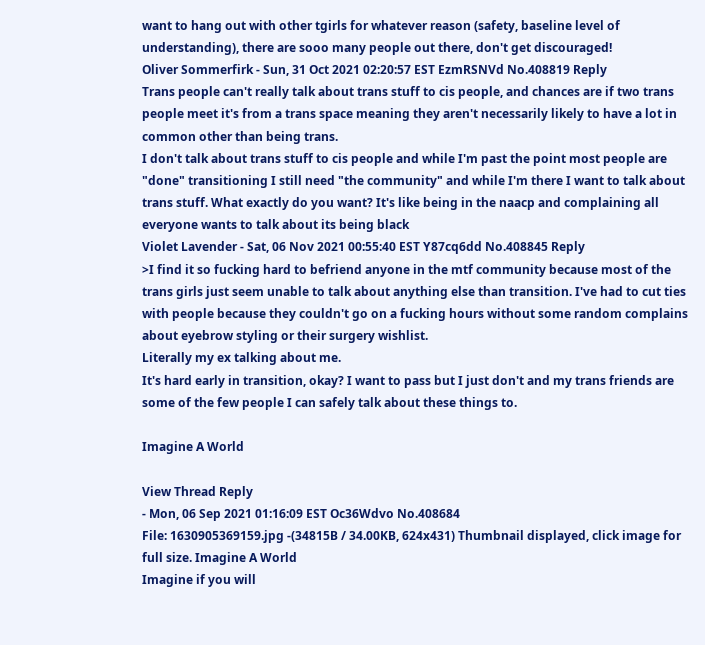want to hang out with other tgirls for whatever reason (safety, baseline level of understanding), there are sooo many people out there, don't get discouraged!
Oliver Sommerfirk - Sun, 31 Oct 2021 02:20:57 EST EzmRSNVd No.408819 Reply
Trans people can't really talk about trans stuff to cis people, and chances are if two trans people meet it's from a trans space meaning they aren't necessarily likely to have a lot in common other than being trans.
I don't talk about trans stuff to cis people and while I'm past the point most people are "done" transitioning I still need "the community" and while I'm there I want to talk about trans stuff. What exactly do you want? It's like being in the naacp and complaining all everyone wants to talk about its being black
Violet Lavender - Sat, 06 Nov 2021 00:55:40 EST Y87cq6dd No.408845 Reply
>I find it so fucking hard to befriend anyone in the mtf community because most of the trans girls just seem unable to talk about anything else than transition. I've had to cut ties with people because they couldn't go on a fucking hours without some random complains about eyebrow styling or their surgery wishlist.
Literally my ex talking about me.
It's hard early in transition, okay? I want to pass but I just don't and my trans friends are some of the few people I can safely talk about these things to.

Imagine A World

View Thread Reply
- Mon, 06 Sep 2021 01:16:09 EST Oc36Wdvo No.408684
File: 1630905369159.jpg -(34815B / 34.00KB, 624x431) Thumbnail displayed, click image for full size. Imagine A World
Imagine if you will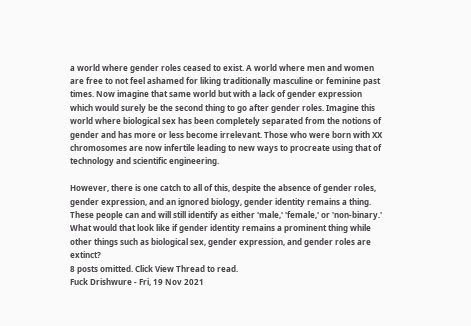a world where gender roles ceased to exist. A world where men and women are free to not feel ashamed for liking traditionally masculine or feminine past times. Now imagine that same world but with a lack of gender expression which would surely be the second thing to go after gender roles. Imagine this world where biological sex has been completely separated from the notions of gender and has more or less become irrelevant. Those who were born with XX chromosomes are now infertile leading to new ways to procreate using that of technology and scientific engineering.

However, there is one catch to all of this, despite the absence of gender roles, gender expression, and an ignored biology, gender identity remains a thing. These people can and will still identify as either 'male,' 'female,' or 'non-binary.' What would that look like if gender identity remains a prominent thing while other things such as biological sex, gender expression, and gender roles are extinct?
8 posts omitted. Click View Thread to read.
Fuck Drishwure - Fri, 19 Nov 2021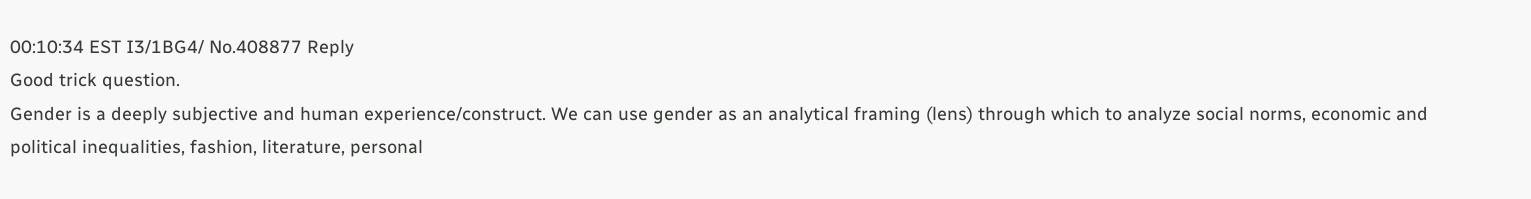00:10:34 EST I3/1BG4/ No.408877 Reply
Good trick question.
Gender is a deeply subjective and human experience/construct. We can use gender as an analytical framing (lens) through which to analyze social norms, economic and political inequalities, fashion, literature, personal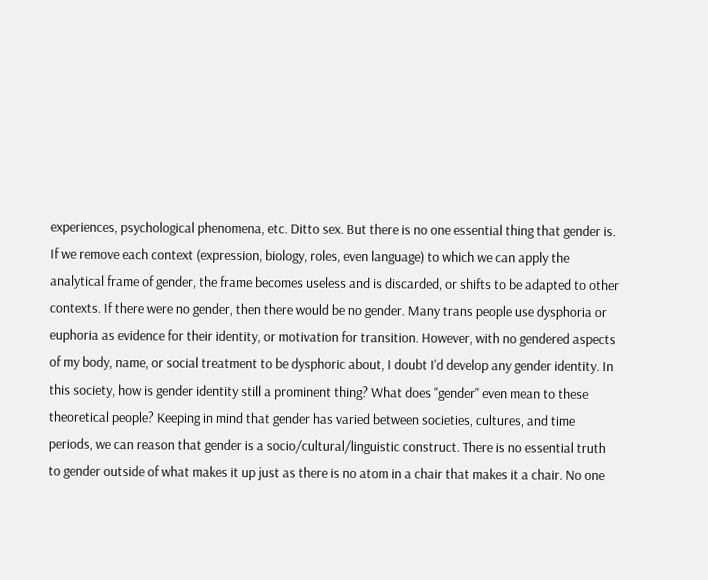experiences, psychological phenomena, etc. Ditto sex. But there is no one essential thing that gender is. If we remove each context (expression, biology, roles, even language) to which we can apply the analytical frame of gender, the frame becomes useless and is discarded, or shifts to be adapted to other contexts. If there were no gender, then there would be no gender. Many trans people use dysphoria or euphoria as evidence for their identity, or motivation for transition. However, with no gendered aspects of my body, name, or social treatment to be dysphoric about, I doubt I'd develop any gender identity. In this society, how is gender identity still a prominent thing? What does "gender" even mean to these theoretical people? Keeping in mind that gender has varied between societies, cultures, and time periods, we can reason that gender is a socio/cultural/linguistic construct. There is no essential truth to gender outside of what makes it up just as there is no atom in a chair that makes it a chair. No one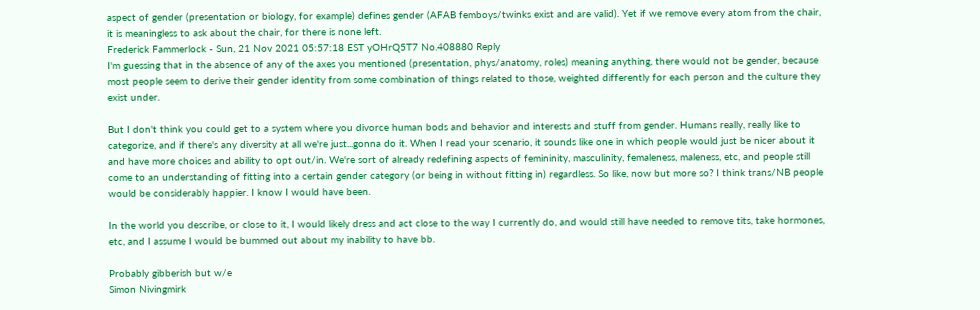aspect of gender (presentation or biology, for example) defines gender (AFAB femboys/twinks exist and are valid). Yet if we remove every atom from the chair, it is meaningless to ask about the chair, for there is none left.
Frederick Fammerlock - Sun, 21 Nov 2021 05:57:18 EST yOHrQ5T7 No.408880 Reply
I'm guessing that in the absence of any of the axes you mentioned (presentation, phys/anatomy, roles) meaning anything, there would not be gender, because most people seem to derive their gender identity from some combination of things related to those, weighted differently for each person and the culture they exist under.

But I don't think you could get to a system where you divorce human bods and behavior and interests and stuff from gender. Humans really, really like to categorize, and if there's any diversity at all we're just...gonna do it. When I read your scenario, it sounds like one in which people would just be nicer about it and have more choices and ability to opt out/in. We're sort of already redefining aspects of femininity, masculinity, femaleness, maleness, etc, and people still come to an understanding of fitting into a certain gender category (or being in without fitting in) regardless. So like, now but more so? I think trans/NB people would be considerably happier. I know I would have been.

In the world you describe, or close to it, I would likely dress and act close to the way I currently do, and would still have needed to remove tits, take hormones, etc, and I assume I would be bummed out about my inability to have bb.

Probably gibberish but w/e
Simon Nivingmirk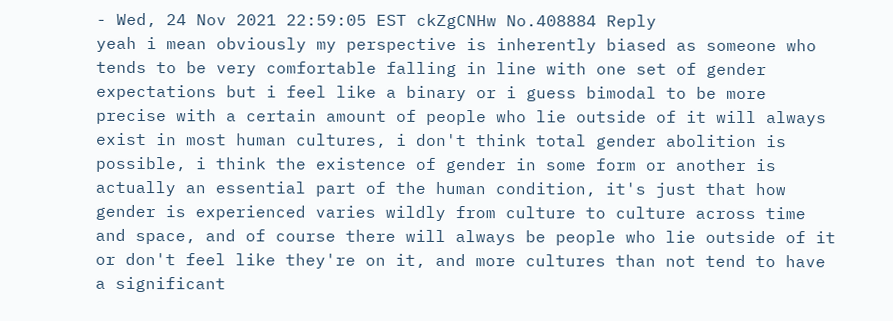- Wed, 24 Nov 2021 22:59:05 EST ckZgCNHw No.408884 Reply
yeah i mean obviously my perspective is inherently biased as someone who tends to be very comfortable falling in line with one set of gender expectations but i feel like a binary or i guess bimodal to be more precise with a certain amount of people who lie outside of it will always exist in most human cultures, i don't think total gender abolition is possible, i think the existence of gender in some form or another is actually an essential part of the human condition, it's just that how gender is experienced varies wildly from culture to culture across time and space, and of course there will always be people who lie outside of it or don't feel like they're on it, and more cultures than not tend to have a significant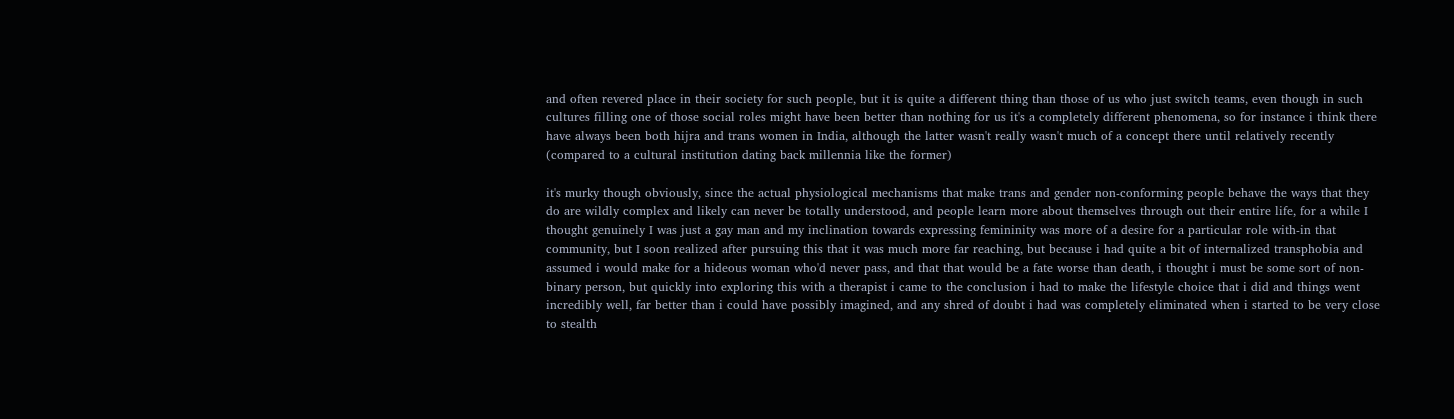and often revered place in their society for such people, but it is quite a different thing than those of us who just switch teams, even though in such cultures filling one of those social roles might have been better than nothing for us it's a completely different phenomena, so for instance i think there have always been both hijra and trans women in India, although the latter wasn't really wasn't much of a concept there until relatively recently (compared to a cultural institution dating back millennia like the former)

it's murky though obviously, since the actual physiological mechanisms that make trans and gender non-conforming people behave the ways that they do are wildly complex and likely can never be totally understood, and people learn more about themselves through out their entire life, for a while I thought genuinely I was just a gay man and my inclination towards expressing femininity was more of a desire for a particular role with-in that community, but I soon realized after pursuing this that it was much more far reaching, but because i had quite a bit of internalized transphobia and assumed i would make for a hideous woman who'd never pass, and that that would be a fate worse than death, i thought i must be some sort of non-binary person, but quickly into exploring this with a therapist i came to the conclusion i had to make the lifestyle choice that i did and things went incredibly well, far better than i could have possibly imagined, and any shred of doubt i had was completely eliminated when i started to be very close to stealth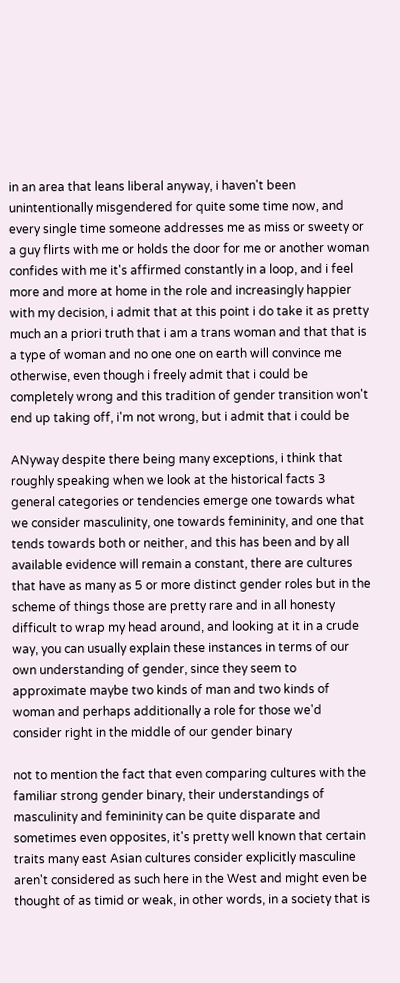in an area that leans liberal anyway, i haven't been unintentionally misgendered for quite some time now, and every single time someone addresses me as miss or sweety or a guy flirts with me or holds the door for me or another woman confides with me it's affirmed constantly in a loop, and i feel more and more at home in the role and increasingly happier with my decision, i admit that at this point i do take it as pretty much an a priori truth that i am a trans woman and that that is a type of woman and no one one on earth will convince me otherwise, even though i freely admit that i could be completely wrong and this tradition of gender transition won't end up taking off, i'm not wrong, but i admit that i could be

ANyway despite there being many exceptions, i think that roughly speaking when we look at the historical facts 3 general categories or tendencies emerge one towards what we consider masculinity, one towards femininity, and one that tends towards both or neither, and this has been and by all available evidence will remain a constant, there are cultures that have as many as 5 or more distinct gender roles but in the scheme of things those are pretty rare and in all honesty difficult to wrap my head around, and looking at it in a crude way, you can usually explain these instances in terms of our own understanding of gender, since they seem to approximate maybe two kinds of man and two kinds of woman and perhaps additionally a role for those we'd consider right in the middle of our gender binary

not to mention the fact that even comparing cultures with the familiar strong gender binary, their understandings of masculinity and femininity can be quite disparate and sometimes even opposites, it's pretty well known that certain traits many east Asian cultures consider explicitly masculine aren't considered as such here in the West and might even be thought of as timid or weak, in other words, in a society that is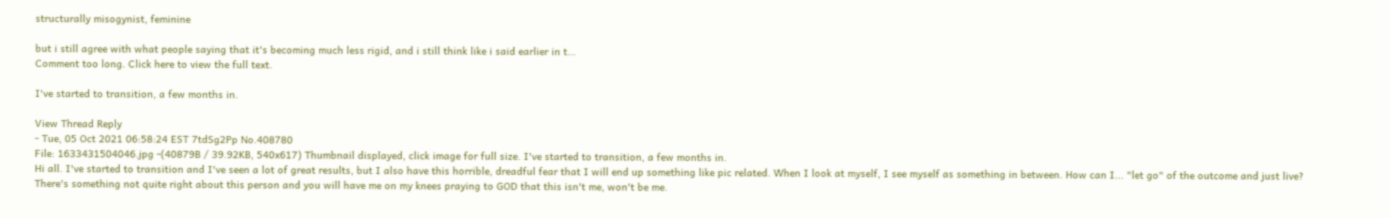structurally misogynist, feminine

but i still agree with what people saying that it's becoming much less rigid, and i still think like i said earlier in t…
Comment too long. Click here to view the full text.

I've started to transition, a few months in.

View Thread Reply
- Tue, 05 Oct 2021 06:58:24 EST 7tdSg2Pp No.408780
File: 1633431504046.jpg -(40879B / 39.92KB, 540x617) Thumbnail displayed, click image for full size. I've started to transition, a few months in.
Hi all. I've started to transition and I've seen a lot of great results, but I also have this horrible, dreadful fear that I will end up something like pic related. When I look at myself, I see myself as something in between. How can I... "let go" of the outcome and just live? There's something not quite right about this person and you will have me on my knees praying to GOD that this isn't me, won't be me.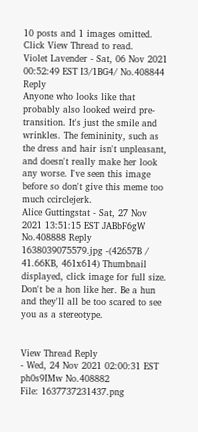10 posts and 1 images omitted. Click View Thread to read.
Violet Lavender - Sat, 06 Nov 2021 00:52:49 EST I3/1BG4/ No.408844 Reply
Anyone who looks like that probably also looked weird pre-transition. It's just the smile and wrinkles. The femininity, such as the dress and hair isn't unpleasant, and doesn't really make her look any worse. I've seen this image before so don't give this meme too much ccirclejerk.
Alice Guttingstat - Sat, 27 Nov 2021 13:51:15 EST JABbF6gW No.408888 Reply
1638039075579.jpg -(42657B / 41.66KB, 461x614) Thumbnail displayed, click image for full size.
Don't be a hon like her. Be a hun and they'll all be too scared to see you as a stereotype.


View Thread Reply
- Wed, 24 Nov 2021 02:00:31 EST ph0s9IMw No.408882
File: 1637737231437.png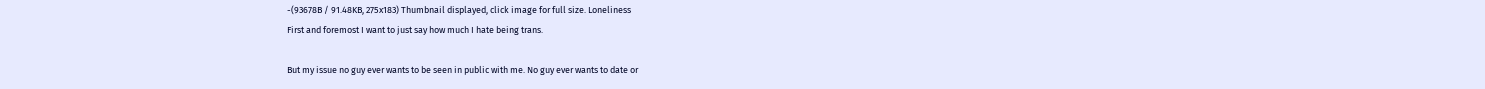-(93678B / 91.48KB, 275x183) Thumbnail displayed, click image for full size. Loneliness
First and foremost I want to just say how much I hate being trans.

But my issue no guy ever wants to be seen in public with me. No guy ever wants to date or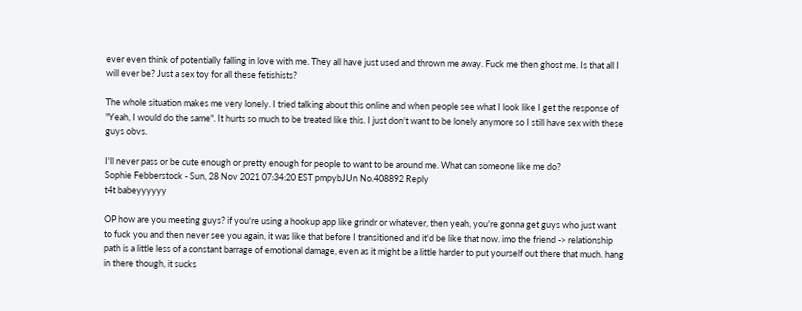ever even think of potentially falling in love with me. They all have just used and thrown me away. Fuck me then ghost me. Is that all I will ever be? Just a sex toy for all these fetishists?

The whole situation makes me very lonely. I tried talking about this online and when people see what I look like I get the response of "Yeah, I would do the same". It hurts so much to be treated like this. I just don't want to be lonely anymore so I still have sex with these guys obvs.

I'll never pass or be cute enough or pretty enough for people to want to be around me. What can someone like me do?
Sophie Febberstock - Sun, 28 Nov 2021 07:34:20 EST pmpybJUn No.408892 Reply
t4t babeyyyyyy

OP how are you meeting guys? if you're using a hookup app like grindr or whatever, then yeah, you're gonna get guys who just want to fuck you and then never see you again, it was like that before I transitioned and it'd be like that now. imo the friend -> relationship path is a little less of a constant barrage of emotional damage, even as it might be a little harder to put yourself out there that much. hang in there though, it sucks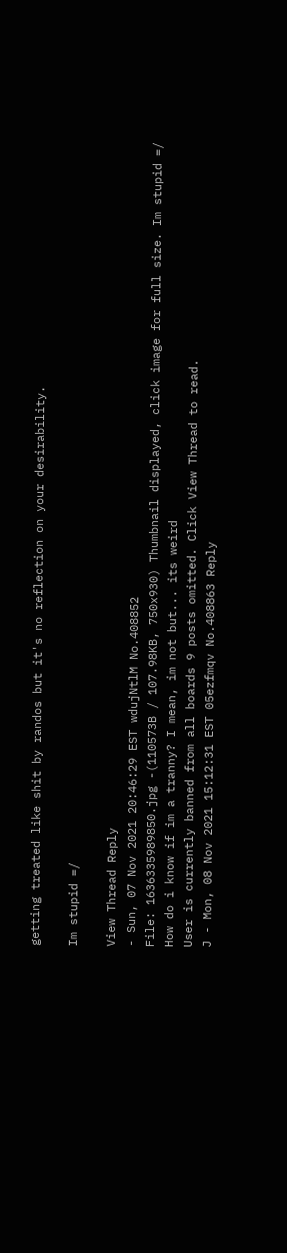getting treated like shit by randos but it's no reflection on your desirability.

Im stupid =/

View Thread Reply
- Sun, 07 Nov 2021 20:46:29 EST wdujNtlM No.408852
File: 1636335989850.jpg -(110573B / 107.98KB, 750x930) Thumbnail displayed, click image for full size. Im stupid =/
How do i know if im a tranny? I mean, im not but... its weird
User is currently banned from all boards 9 posts omitted. Click View Thread to read.
J - Mon, 08 Nov 2021 15:12:31 EST 05ezfmqv No.408863 Reply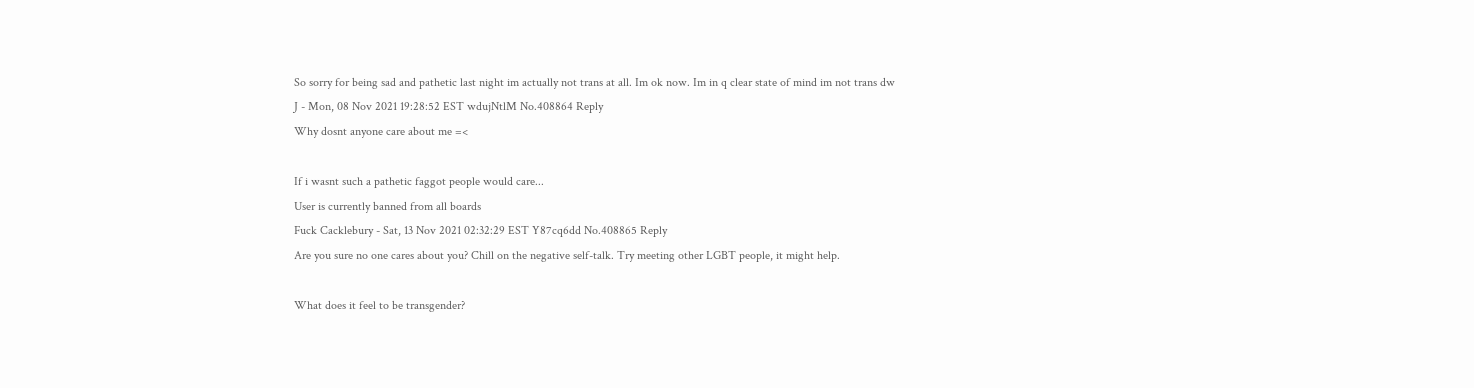So sorry for being sad and pathetic last night im actually not trans at all. Im ok now. Im in q clear state of mind im not trans dw
J - Mon, 08 Nov 2021 19:28:52 EST wdujNtlM No.408864 Reply
Why dosnt anyone care about me =<

If i wasnt such a pathetic faggot people would care...
User is currently banned from all boards
Fuck Cacklebury - Sat, 13 Nov 2021 02:32:29 EST Y87cq6dd No.408865 Reply
Are you sure no one cares about you? Chill on the negative self-talk. Try meeting other LGBT people, it might help.

What does it feel to be transgender?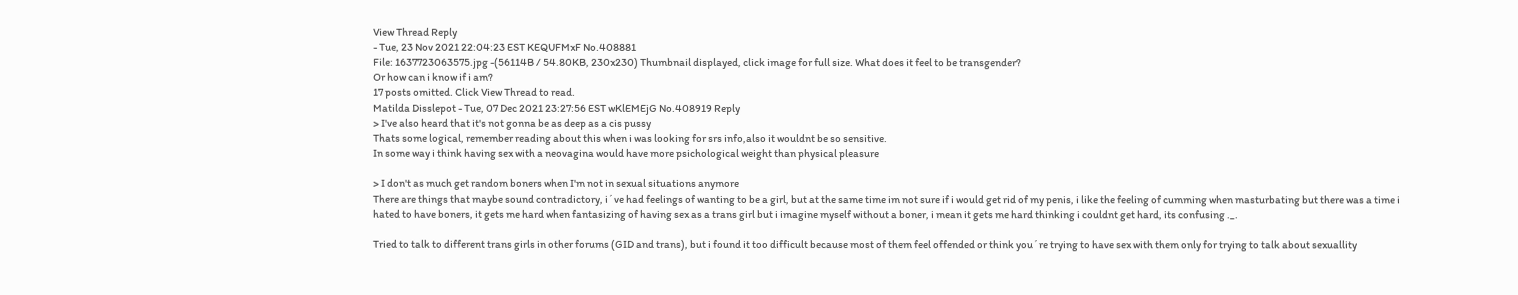View Thread Reply
- Tue, 23 Nov 2021 22:04:23 EST KEQUFMxF No.408881
File: 1637723063575.jpg -(56114B / 54.80KB, 230x230) Thumbnail displayed, click image for full size. What does it feel to be transgender?
Or how can i know if i am?
17 posts omitted. Click View Thread to read.
Matilda Disslepot - Tue, 07 Dec 2021 23:27:56 EST wKlEMEjG No.408919 Reply
> I've also heard that it's not gonna be as deep as a cis pussy
Thats some logical, remember reading about this when i was looking for srs info,also it wouldnt be so sensitive.
In some way i think having sex with a neovagina would have more psichological weight than physical pleasure

> I don't as much get random boners when I'm not in sexual situations anymore
There are things that maybe sound contradictory, i´ve had feelings of wanting to be a girl, but at the same time im not sure if i would get rid of my penis, i like the feeling of cumming when masturbating but there was a time i hated to have boners, it gets me hard when fantasizing of having sex as a trans girl but i imagine myself without a boner, i mean it gets me hard thinking i couldnt get hard, its confusing ._.

Tried to talk to different trans girls in other forums (GID and trans), but i found it too difficult because most of them feel offended or think you´re trying to have sex with them only for trying to talk about sexuallity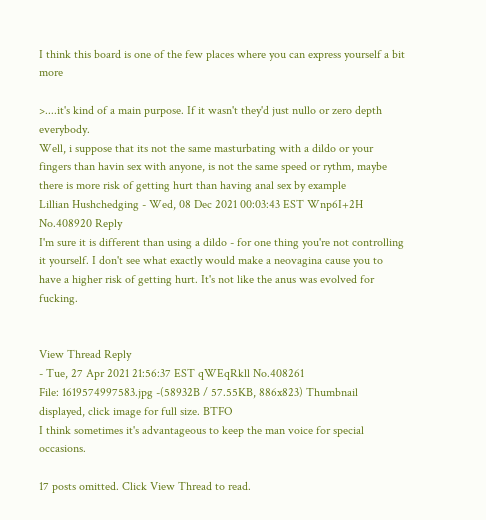I think this board is one of the few places where you can express yourself a bit more

>....it's kind of a main purpose. If it wasn't they'd just nullo or zero depth everybody.
Well, i suppose that its not the same masturbating with a dildo or your fingers than havin sex with anyone, is not the same speed or rythm, maybe there is more risk of getting hurt than having anal sex by example
Lillian Hushchedging - Wed, 08 Dec 2021 00:03:43 EST Wnp6I+2H No.408920 Reply
I'm sure it is different than using a dildo - for one thing you're not controlling it yourself. I don't see what exactly would make a neovagina cause you to have a higher risk of getting hurt. It's not like the anus was evolved for fucking.


View Thread Reply
- Tue, 27 Apr 2021 21:56:37 EST qWEqRkll No.408261
File: 1619574997583.jpg -(58932B / 57.55KB, 886x823) Thumbnail displayed, click image for full size. BTFO
I think sometimes it's advantageous to keep the man voice for special occasions.

17 posts omitted. Click View Thread to read.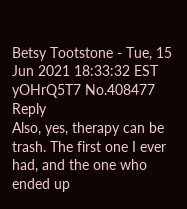Betsy Tootstone - Tue, 15 Jun 2021 18:33:32 EST yOHrQ5T7 No.408477 Reply
Also, yes, therapy can be trash. The first one I ever had, and the one who ended up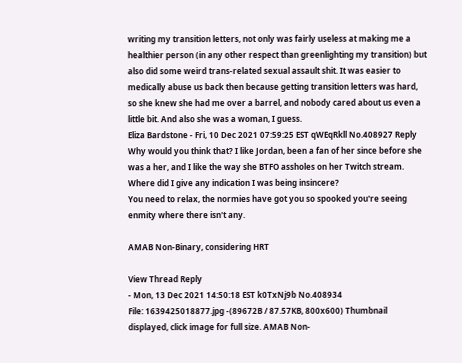writing my transition letters, not only was fairly useless at making me a healthier person (in any other respect than greenlighting my transition) but also did some weird trans-related sexual assault shit. It was easier to medically abuse us back then because getting transition letters was hard, so she knew she had me over a barrel, and nobody cared about us even a little bit. And also she was a woman, I guess.
Eliza Bardstone - Fri, 10 Dec 2021 07:59:25 EST qWEqRkll No.408927 Reply
Why would you think that? I like Jordan, been a fan of her since before she was a her, and I like the way she BTFO assholes on her Twitch stream. Where did I give any indication I was being insincere?
You need to relax, the normies have got you so spooked you're seeing enmity where there isn't any.

AMAB Non-Binary, considering HRT

View Thread Reply
- Mon, 13 Dec 2021 14:50:18 EST k0TxNj9b No.408934
File: 1639425018877.jpg -(89672B / 87.57KB, 800x600) Thumbnail displayed, click image for full size. AMAB Non-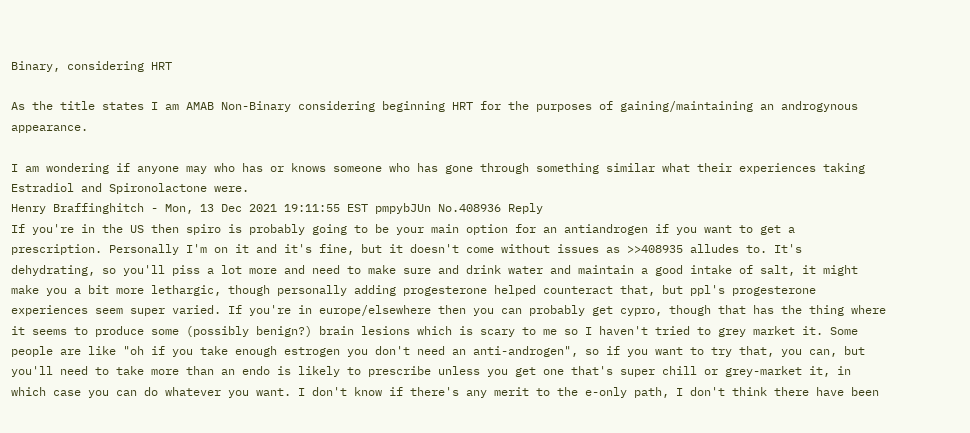Binary, considering HRT

As the title states I am AMAB Non-Binary considering beginning HRT for the purposes of gaining/maintaining an androgynous appearance.

I am wondering if anyone may who has or knows someone who has gone through something similar what their experiences taking Estradiol and Spironolactone were.
Henry Braffinghitch - Mon, 13 Dec 2021 19:11:55 EST pmpybJUn No.408936 Reply
If you're in the US then spiro is probably going to be your main option for an antiandrogen if you want to get a prescription. Personally I'm on it and it's fine, but it doesn't come without issues as >>408935 alludes to. It's dehydrating, so you'll piss a lot more and need to make sure and drink water and maintain a good intake of salt, it might make you a bit more lethargic, though personally adding progesterone helped counteract that, but ppl's progesterone experiences seem super varied. If you're in europe/elsewhere then you can probably get cypro, though that has the thing where it seems to produce some (possibly benign?) brain lesions which is scary to me so I haven't tried to grey market it. Some people are like "oh if you take enough estrogen you don't need an anti-androgen", so if you want to try that, you can, but you'll need to take more than an endo is likely to prescribe unless you get one that's super chill or grey-market it, in which case you can do whatever you want. I don't know if there's any merit to the e-only path, I don't think there have been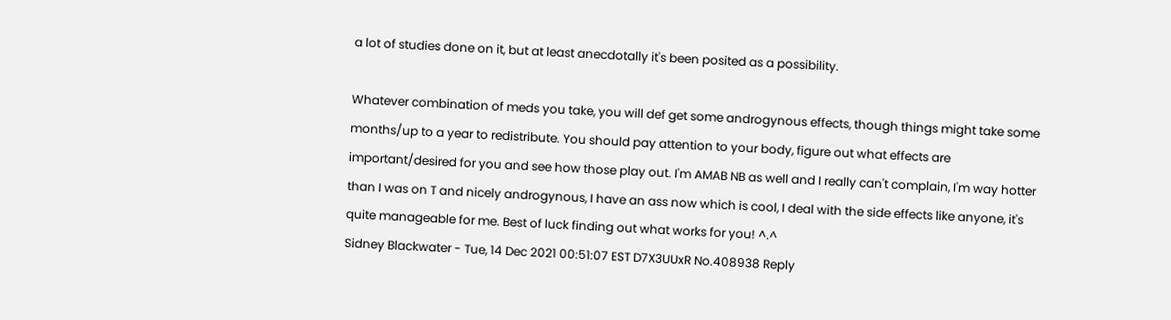a lot of studies done on it, but at least anecdotally it's been posited as a possibility.

Whatever combination of meds you take, you will def get some androgynous effects, though things might take some months/up to a year to redistribute. You should pay attention to your body, figure out what effects are important/desired for you and see how those play out. I'm AMAB NB as well and I really can't complain, I'm way hotter than I was on T and nicely androgynous, I have an ass now which is cool, I deal with the side effects like anyone, it's quite manageable for me. Best of luck finding out what works for you! ^.^
Sidney Blackwater - Tue, 14 Dec 2021 00:51:07 EST D7X3UUxR No.408938 Reply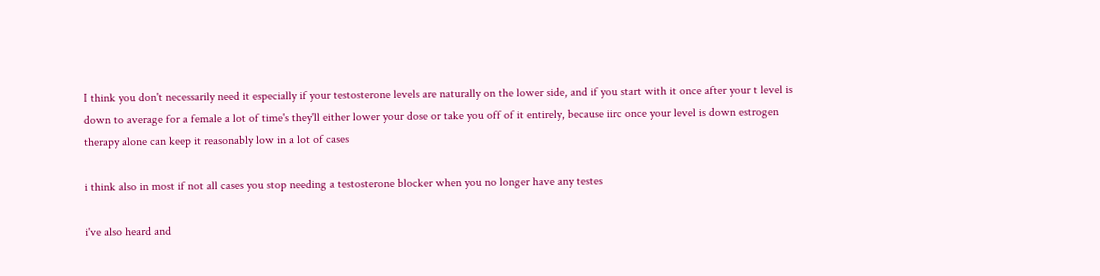I think you don't necessarily need it especially if your testosterone levels are naturally on the lower side, and if you start with it once after your t level is down to average for a female a lot of time's they'll either lower your dose or take you off of it entirely, because iirc once your level is down estrogen therapy alone can keep it reasonably low in a lot of cases

i think also in most if not all cases you stop needing a testosterone blocker when you no longer have any testes

i've also heard and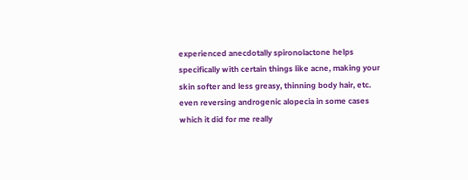experienced anecdotally spironolactone helps specifically with certain things like acne, making your skin softer and less greasy, thinning body hair, etc. even reversing androgenic alopecia in some cases which it did for me really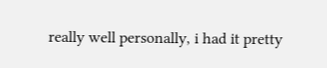really well personally, i had it pretty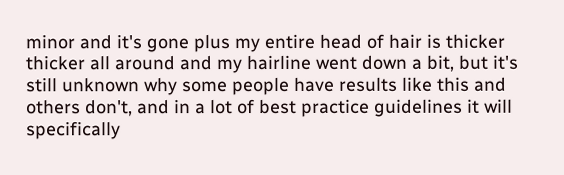minor and it's gone plus my entire head of hair is thicker thicker all around and my hairline went down a bit, but it's still unknown why some people have results like this and others don't, and in a lot of best practice guidelines it will specifically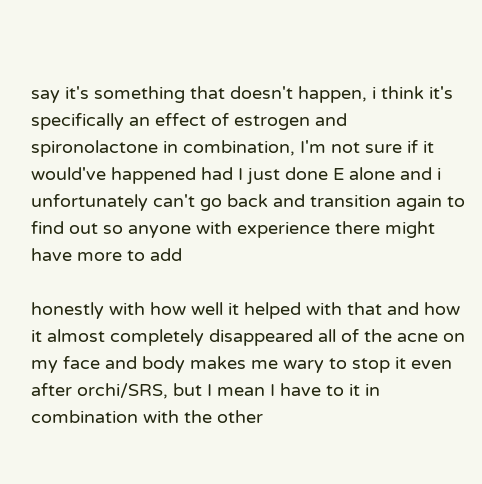say it's something that doesn't happen, i think it's specifically an effect of estrogen and spironolactone in combination, I'm not sure if it would've happened had I just done E alone and i unfortunately can't go back and transition again to find out so anyone with experience there might have more to add

honestly with how well it helped with that and how it almost completely disappeared all of the acne on my face and body makes me wary to stop it even after orchi/SRS, but I mean I have to it in combination with the other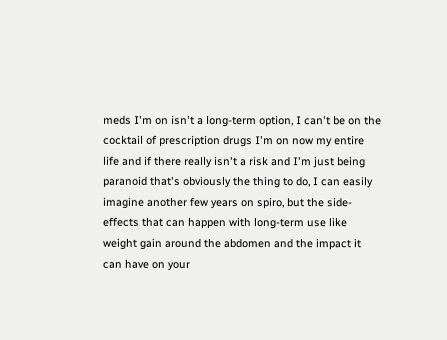meds I'm on isn't a long-term option, I can't be on the cocktail of prescription drugs I'm on now my entire life and if there really isn't a risk and I'm just being paranoid that's obviously the thing to do, I can easily imagine another few years on spiro, but the side-effects that can happen with long-term use like weight gain around the abdomen and the impact it can have on your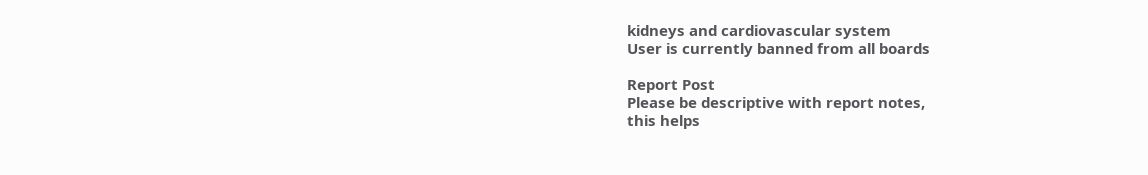kidneys and cardiovascular system
User is currently banned from all boards

Report Post
Please be descriptive with report notes,
this helps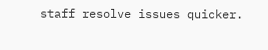staff resolve issues quicker.